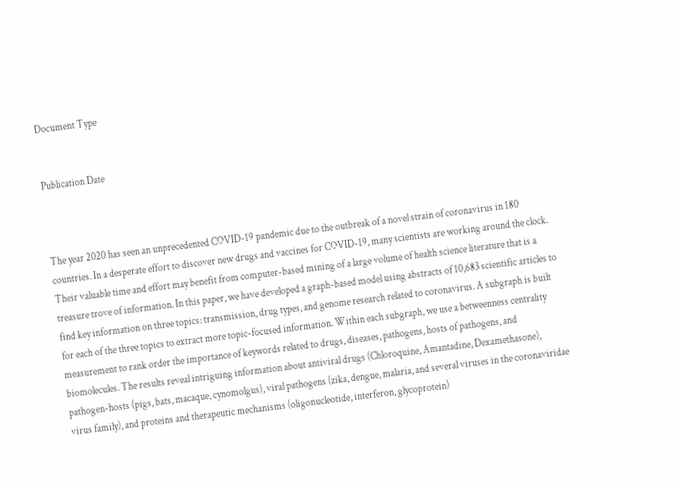Document Type


Publication Date



The year 2020 has seen an unprecedented COVID-19 pandemic due to the outbreak of a novel strain of coronavirus in 180 countries. In a desperate effort to discover new drugs and vaccines for COVID-19, many scientists are working around the clock. Their valuable time and effort may benefit from computer-based mining of a large volume of health science literature that is a treasure trove of information. In this paper, we have developed a graph-based model using abstracts of 10,683 scientific articles to find key information on three topics: transmission, drug types, and genome research related to coronavirus. A subgraph is built for each of the three topics to extract more topic-focused information. Within each subgraph, we use a betweenness centrality measurement to rank order the importance of keywords related to drugs, diseases, pathogens, hosts of pathogens, and biomolecules. The results reveal intriguing information about antiviral drugs (Chloroquine, Amantadine, Dexamethasone), pathogen-hosts (pigs, bats, macaque, cynomolgus), viral pathogens (zika, dengue, malaria, and several viruses in the coronaviridae virus family), and proteins and therapeutic mechanisms (oligonucleotide, interferon, glycoprotein)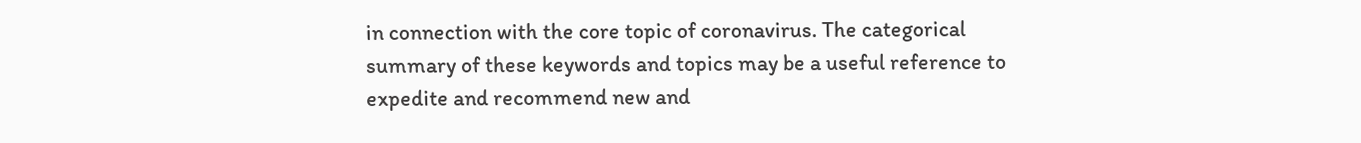in connection with the core topic of coronavirus. The categorical summary of these keywords and topics may be a useful reference to expedite and recommend new and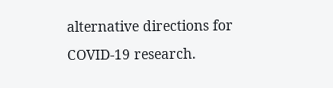alternative directions for COVID-19 research.